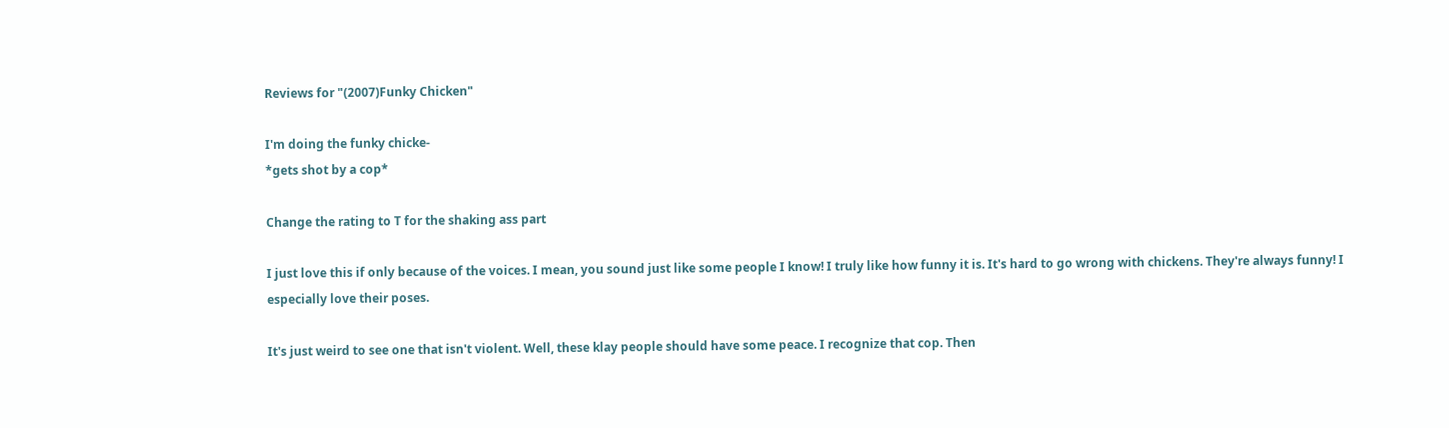Reviews for "(2007)Funky Chicken"

I'm doing the funky chicke-
*gets shot by a cop*

Change the rating to T for the shaking ass part

I just love this if only because of the voices. I mean, you sound just like some people I know! I truly like how funny it is. It's hard to go wrong with chickens. They're always funny! I especially love their poses.

It's just weird to see one that isn't violent. Well, these klay people should have some peace. I recognize that cop. Then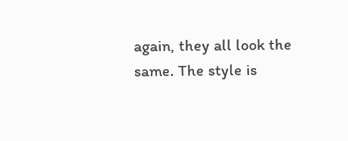again, they all look the same. The style is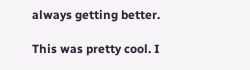always getting better.

This was pretty cool. I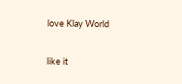love Klay World

like it